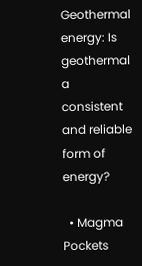Geothermal energy: Is geothermal a consistent and reliable form of energy?

  • Magma Pockets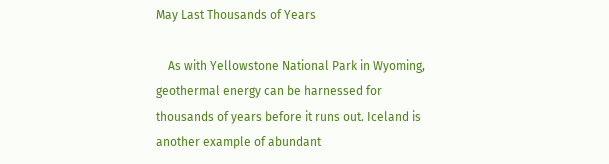May Last Thousands of Years

    As with Yellowstone National Park in Wyoming, geothermal energy can be harnessed for thousands of years before it runs out. Iceland is another example of abundant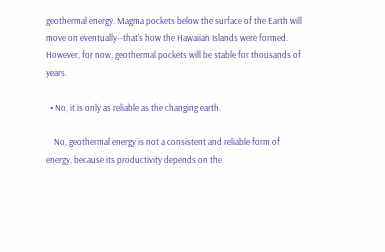geothermal energy. Magma pockets below the surface of the Earth will move on eventually--that's how the Hawaiian Islands were formed. However, for now, geothermal pockets will be stable for thousands of years.

  • No, it is only as reliable as the changing earth.

    No, geothermal energy is not a consistent and reliable form of energy, because its productivity depends on the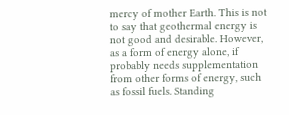mercy of mother Earth. This is not to say that geothermal energy is not good and desirable. However, as a form of energy alone, if probably needs supplementation from other forms of energy, such as fossil fuels. Standing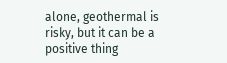alone, geothermal is risky, but it can be a positive thing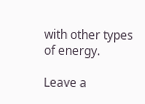with other types of energy.

Leave a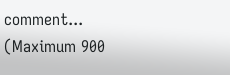comment...
(Maximum 900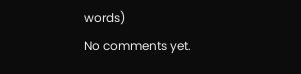words)
No comments yet.